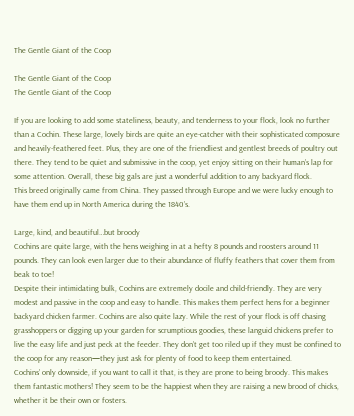The Gentle Giant of the Coop

The Gentle Giant of the Coop
The Gentle Giant of the Coop

If you are looking to add some stateliness, beauty, and tenderness to your flock, look no further than a Cochin. These large, lovely birds are quite an eye-catcher with their sophisticated composure and heavily-feathered feet. Plus, they are one of the friendliest and gentlest breeds of poultry out there. They tend to be quiet and submissive in the coop, yet enjoy sitting on their human’s lap for some attention. Overall, these big gals are just a wonderful addition to any backyard flock.
This breed originally came from China. They passed through Europe and we were lucky enough to have them end up in North America during the 1840’s.

Large, kind, and beautiful…but broody
Cochins are quite large, with the hens weighing in at a hefty 8 pounds and roosters around 11 pounds. They can look even larger due to their abundance of fluffy feathers that cover them from beak to toe!
Despite their intimidating bulk, Cochins are extremely docile and child-friendly. They are very modest and passive in the coop and easy to handle. This makes them perfect hens for a beginner backyard chicken farmer. Cochins are also quite lazy. While the rest of your flock is off chasing grasshoppers or digging up your garden for scrumptious goodies, these languid chickens prefer to live the easy life and just peck at the feeder. They don’t get too riled up if they must be confined to the coop for any reason—they just ask for plenty of food to keep them entertained.
Cochins’ only downside, if you want to call it that, is they are prone to being broody. This makes them fantastic mothers! They seem to be the happiest when they are raising a new brood of chicks, whether it be their own or fosters.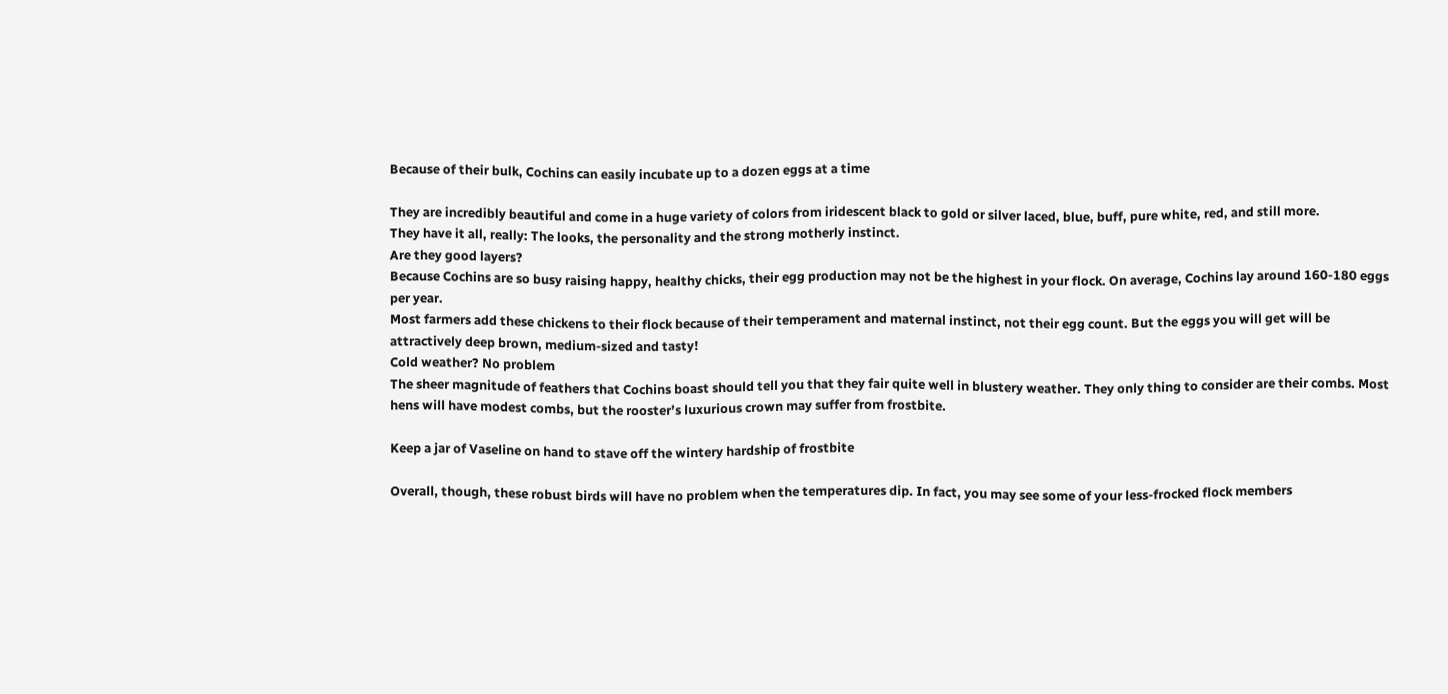Because of their bulk, Cochins can easily incubate up to a dozen eggs at a time

They are incredibly beautiful and come in a huge variety of colors from iridescent black to gold or silver laced, blue, buff, pure white, red, and still more.
They have it all, really: The looks, the personality and the strong motherly instinct.
Are they good layers?
Because Cochins are so busy raising happy, healthy chicks, their egg production may not be the highest in your flock. On average, Cochins lay around 160-180 eggs per year.
Most farmers add these chickens to their flock because of their temperament and maternal instinct, not their egg count. But the eggs you will get will be attractively deep brown, medium-sized and tasty!
Cold weather? No problem
The sheer magnitude of feathers that Cochins boast should tell you that they fair quite well in blustery weather. They only thing to consider are their combs. Most hens will have modest combs, but the rooster’s luxurious crown may suffer from frostbite.

Keep a jar of Vaseline on hand to stave off the wintery hardship of frostbite

Overall, though, these robust birds will have no problem when the temperatures dip. In fact, you may see some of your less-frocked flock members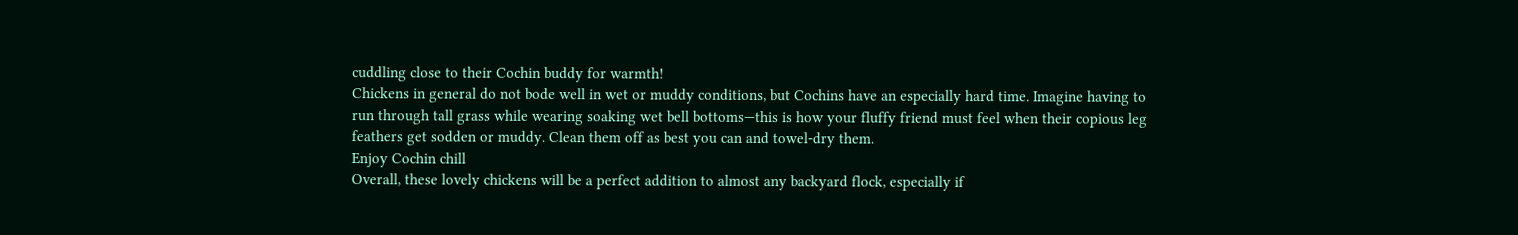cuddling close to their Cochin buddy for warmth!
Chickens in general do not bode well in wet or muddy conditions, but Cochins have an especially hard time. Imagine having to run through tall grass while wearing soaking wet bell bottoms—this is how your fluffy friend must feel when their copious leg feathers get sodden or muddy. Clean them off as best you can and towel-dry them.
Enjoy Cochin chill
Overall, these lovely chickens will be a perfect addition to almost any backyard flock, especially if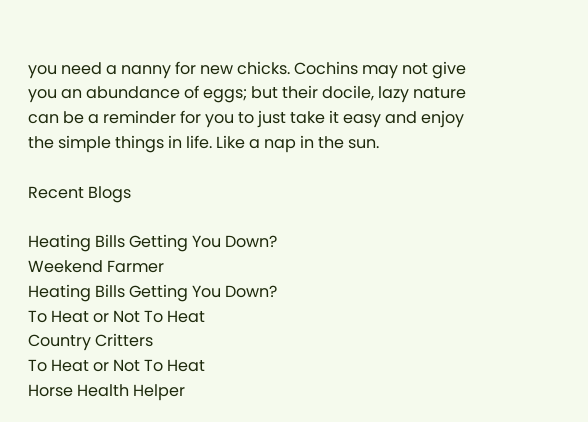you need a nanny for new chicks. Cochins may not give you an abundance of eggs; but their docile, lazy nature can be a reminder for you to just take it easy and enjoy the simple things in life. Like a nap in the sun.

Recent Blogs

Heating Bills Getting You Down?
Weekend Farmer
Heating Bills Getting You Down?
To Heat or Not To Heat
Country Critters
To Heat or Not To Heat
Horse Health Helper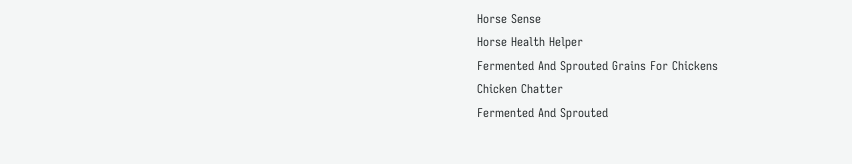Horse Sense
Horse Health Helper
Fermented And Sprouted Grains For Chickens
Chicken Chatter
Fermented And Sprouted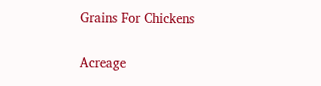Grains For Chickens

Acreage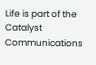Life is part of the Catalyst Communications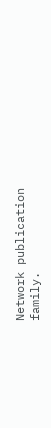Network publication family.